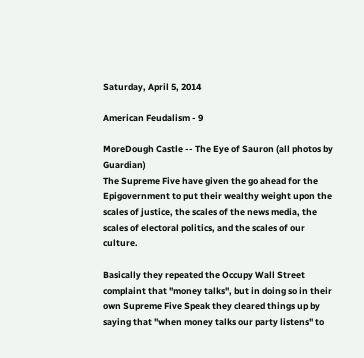Saturday, April 5, 2014

American Feudalism - 9

MoreDough Castle -- The Eye of Sauron (all photos by Guardian)
The Supreme Five have given the go ahead for the Epigovernment to put their wealthy weight upon the scales of justice, the scales of the news media, the scales of electoral politics, and the scales of our culture.

Basically they repeated the Occupy Wall Street complaint that "money talks", but in doing so in their own Supreme Five Speak they cleared things up by saying that "when money talks our party listens" to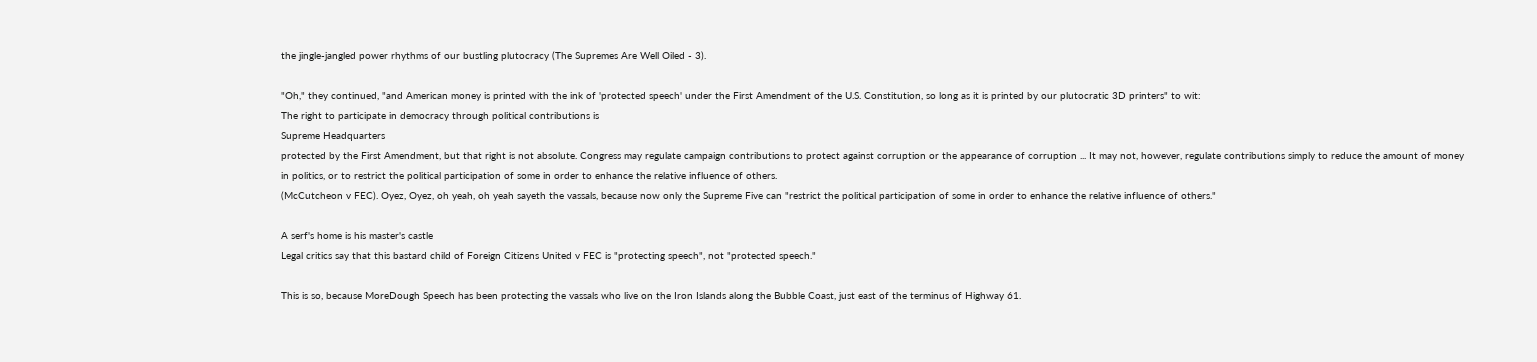the jingle-jangled power rhythms of our bustling plutocracy (The Supremes Are Well Oiled - 3).

"Oh," they continued, "and American money is printed with the ink of 'protected speech' under the First Amendment of the U.S. Constitution, so long as it is printed by our plutocratic 3D printers" to wit:
The right to participate in democracy through political contributions is
Supreme Headquarters
protected by the First Amendment, but that right is not absolute. Congress may regulate campaign contributions to protect against corruption or the appearance of corruption ... It may not, however, regulate contributions simply to reduce the amount of money in politics, or to restrict the political participation of some in order to enhance the relative influence of others.
(McCutcheon v FEC). Oyez, Oyez, oh yeah, oh yeah sayeth the vassals, because now only the Supreme Five can "restrict the political participation of some in order to enhance the relative influence of others."

A serf's home is his master's castle
Legal critics say that this bastard child of Foreign Citizens United v FEC is "protecting speech", not "protected speech."

This is so, because MoreDough Speech has been protecting the vassals who live on the Iron Islands along the Bubble Coast, just east of the terminus of Highway 61.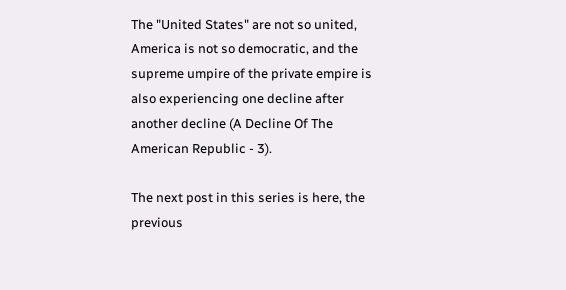The "United States" are not so united, America is not so democratic, and the supreme umpire of the private empire is also experiencing one decline after another decline (A Decline Of The American Republic - 3).

The next post in this series is here, the previous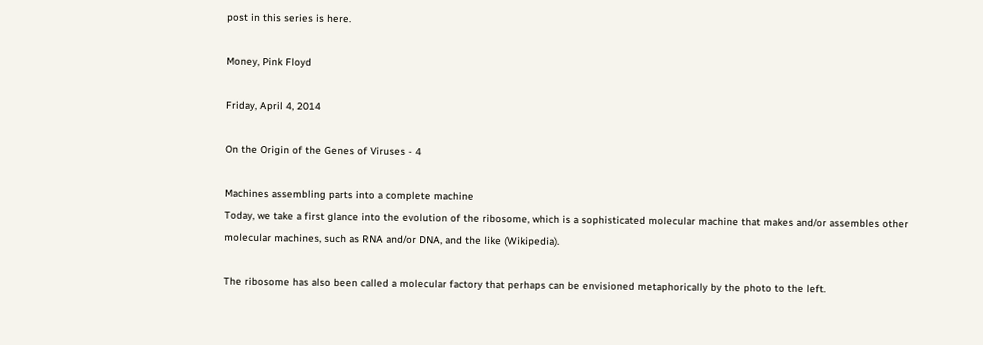post in this series is here.

Money, Pink Floyd

Friday, April 4, 2014

On the Origin of the Genes of Viruses - 4

Machines assembling parts into a complete machine
Today, we take a first glance into the evolution of the ribosome, which is a sophisticated molecular machine that makes and/or assembles other molecular machines, such as RNA and/or DNA, and the like (Wikipedia).

The ribosome has also been called a molecular factory that perhaps can be envisioned metaphorically by the photo to the left.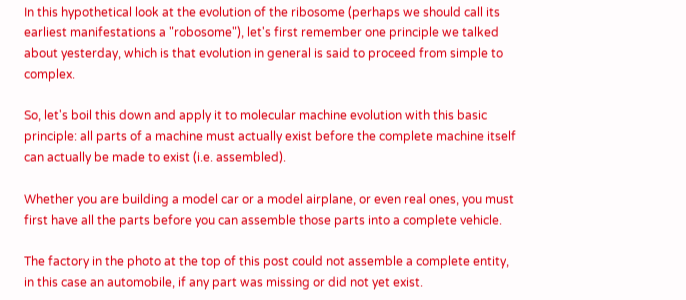In this hypothetical look at the evolution of the ribosome (perhaps we should call its earliest manifestations a "robosome"), let's first remember one principle we talked about yesterday, which is that evolution in general is said to proceed from simple to complex.

So, let's boil this down and apply it to molecular machine evolution with this basic principle: all parts of a machine must actually exist before the complete machine itself can actually be made to exist (i.e. assembled).

Whether you are building a model car or a model airplane, or even real ones, you must first have all the parts before you can assemble those parts into a complete vehicle.

The factory in the photo at the top of this post could not assemble a complete entity, in this case an automobile, if any part was missing or did not yet exist.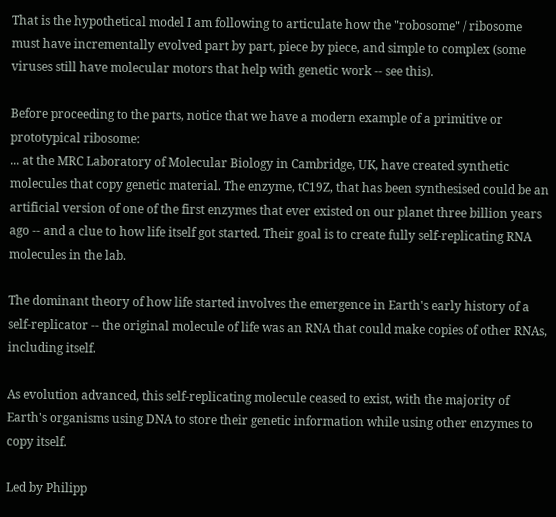That is the hypothetical model I am following to articulate how the "robosome" / ribosome must have incrementally evolved part by part, piece by piece, and simple to complex (some viruses still have molecular motors that help with genetic work -- see this).

Before proceeding to the parts, notice that we have a modern example of a primitive or prototypical ribosome:
... at the MRC Laboratory of Molecular Biology in Cambridge, UK, have created synthetic molecules that copy genetic material. The enzyme, tC19Z, that has been synthesised could be an artificial version of one of the first enzymes that ever existed on our planet three billion years ago -- and a clue to how life itself got started. Their goal is to create fully self-replicating RNA molecules in the lab.

The dominant theory of how life started involves the emergence in Earth's early history of a self-replicator -- the original molecule of life was an RNA that could make copies of other RNAs, including itself.

As evolution advanced, this self-replicating molecule ceased to exist, with the majority of Earth's organisms using DNA to store their genetic information while using other enzymes to copy itself.

Led by Philipp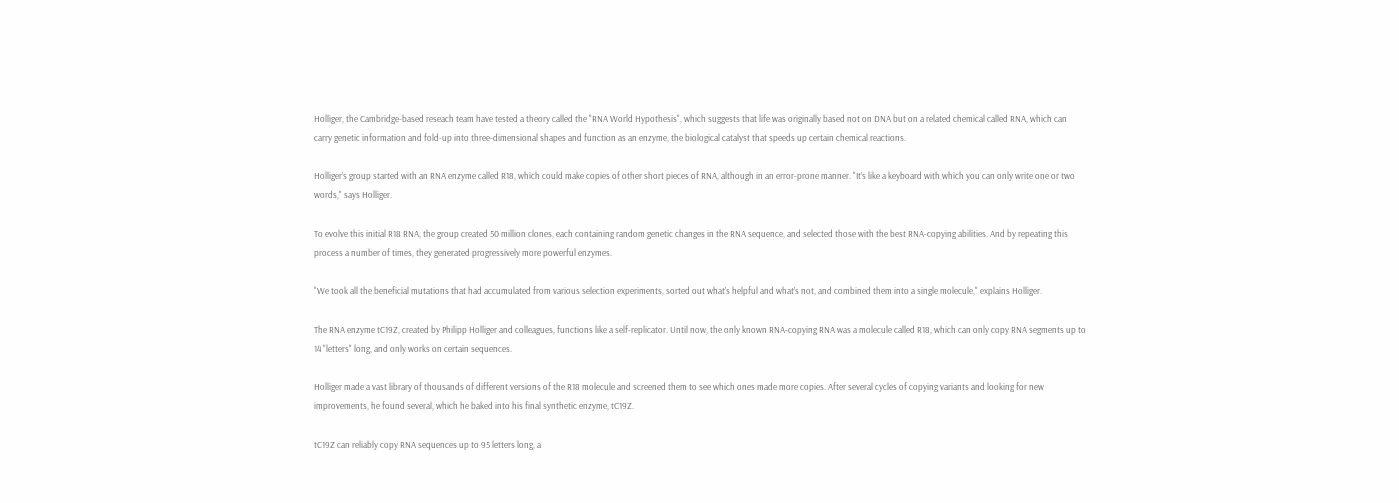Holliger, the Cambridge-based reseach team have tested a theory called the "RNA World Hypothesis", which suggests that life was originally based not on DNA but on a related chemical called RNA, which can carry genetic information and fold-up into three-dimensional shapes and function as an enzyme, the biological catalyst that speeds up certain chemical reactions.

Holliger’s group started with an RNA enzyme called R18, which could make copies of other short pieces of RNA, although in an error-prone manner. "It’s like a keyboard with which you can only write one or two words," says Holliger.

To evolve this initial R18 RNA, the group created 50 million clones, each containing random genetic changes in the RNA sequence, and selected those with the best RNA-copying abilities. And by repeating this process a number of times, they generated progressively more powerful enzymes.

"We took all the beneficial mutations that had accumulated from various selection experiments, sorted out what’s helpful and what’s not, and combined them into a single molecule," explains Holliger.

The RNA enzyme tC19Z, created by Philipp Holliger and colleagues, functions like a self-replicator. Until now, the only known RNA-copying RNA was a molecule called R18, which can only copy RNA segments up to 14 "letters" long, and only works on certain sequences.

Holliger made a vast library of thousands of different versions of the R18 molecule and screened them to see which ones made more copies. After several cycles of copying variants and looking for new improvements, he found several, which he baked into his final synthetic enzyme, tC19Z.

tC19Z can reliably copy RNA sequences up to 95 letters long, a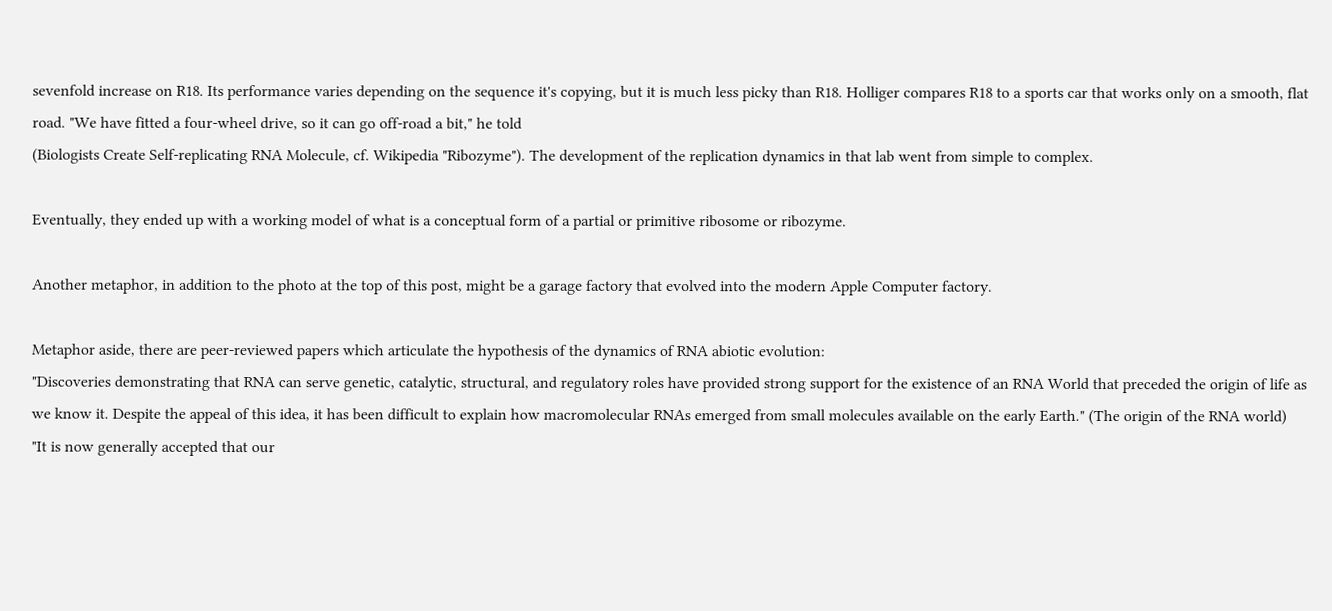sevenfold increase on R18. Its performance varies depending on the sequence it's copying, but it is much less picky than R18. Holliger compares R18 to a sports car that works only on a smooth, flat road. "We have fitted a four-wheel drive, so it can go off-road a bit," he told
(Biologists Create Self-replicating RNA Molecule, cf. Wikipedia "Ribozyme"). The development of the replication dynamics in that lab went from simple to complex.

Eventually, they ended up with a working model of what is a conceptual form of a partial or primitive ribosome or ribozyme.

Another metaphor, in addition to the photo at the top of this post, might be a garage factory that evolved into the modern Apple Computer factory.

Metaphor aside, there are peer-reviewed papers which articulate the hypothesis of the dynamics of RNA abiotic evolution:
"Discoveries demonstrating that RNA can serve genetic, catalytic, structural, and regulatory roles have provided strong support for the existence of an RNA World that preceded the origin of life as we know it. Despite the appeal of this idea, it has been difficult to explain how macromolecular RNAs emerged from small molecules available on the early Earth." (The origin of the RNA world)
"It is now generally accepted that our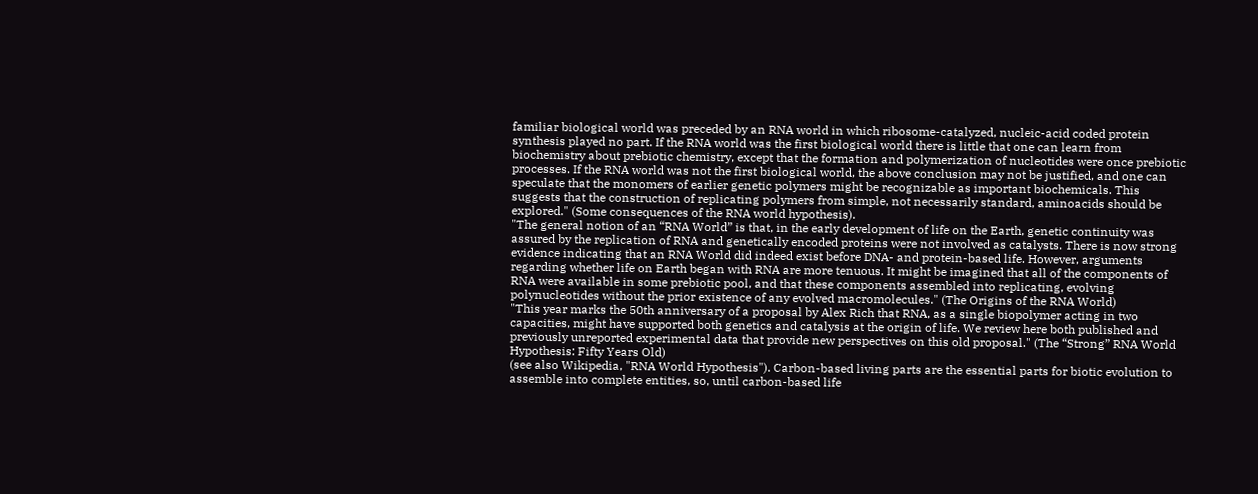familiar biological world was preceded by an RNA world in which ribosome-catalyzed, nucleic-acid coded protein synthesis played no part. If the RNA world was the first biological world there is little that one can learn from biochemistry about prebiotic chemistry, except that the formation and polymerization of nucleotides were once prebiotic processes. If the RNA world was not the first biological world, the above conclusion may not be justified, and one can speculate that the monomers of earlier genetic polymers might be recognizable as important biochemicals. This suggests that the construction of replicating polymers from simple, not necessarily standard, aminoacids should be explored." (Some consequences of the RNA world hypothesis).
"The general notion of an “RNA World” is that, in the early development of life on the Earth, genetic continuity was assured by the replication of RNA and genetically encoded proteins were not involved as catalysts. There is now strong evidence indicating that an RNA World did indeed exist before DNA- and protein-based life. However, arguments regarding whether life on Earth began with RNA are more tenuous. It might be imagined that all of the components of RNA were available in some prebiotic pool, and that these components assembled into replicating, evolving polynucleotides without the prior existence of any evolved macromolecules." (The Origins of the RNA World)
"This year marks the 50th anniversary of a proposal by Alex Rich that RNA, as a single biopolymer acting in two capacities, might have supported both genetics and catalysis at the origin of life. We review here both published and previously unreported experimental data that provide new perspectives on this old proposal." (The “Strong” RNA World Hypothesis: Fifty Years Old)
(see also Wikipedia, "RNA World Hypothesis"). Carbon-based living parts are the essential parts for biotic evolution to assemble into complete entities, so, until carbon-based life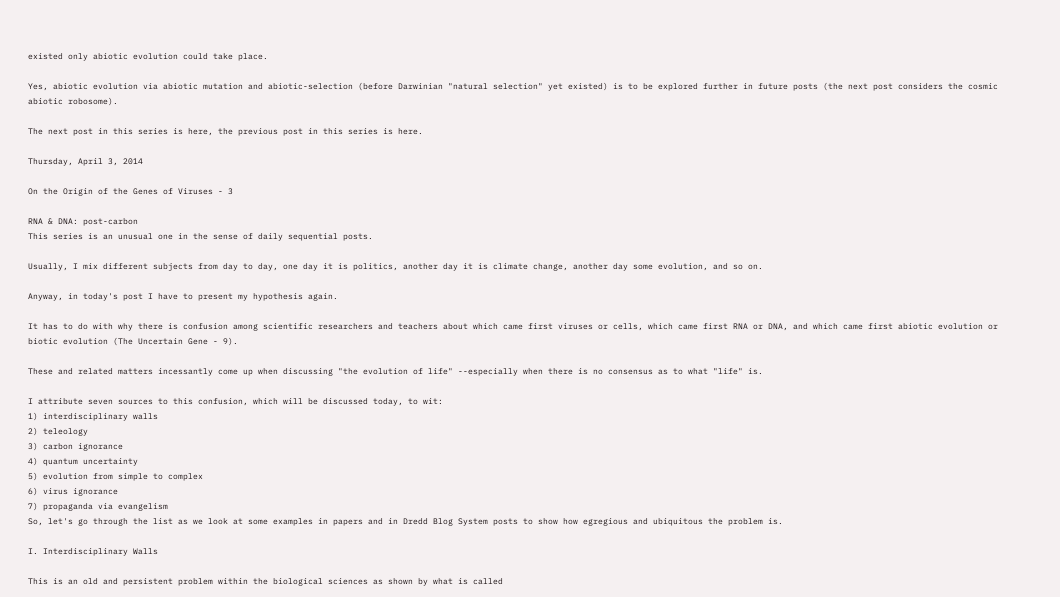existed only abiotic evolution could take place.

Yes, abiotic evolution via abiotic mutation and abiotic-selection (before Darwinian "natural selection" yet existed) is to be explored further in future posts (the next post considers the cosmic abiotic robosome).

The next post in this series is here, the previous post in this series is here.

Thursday, April 3, 2014

On the Origin of the Genes of Viruses - 3

RNA & DNA: post-carbon
This series is an unusual one in the sense of daily sequential posts.

Usually, I mix different subjects from day to day, one day it is politics, another day it is climate change, another day some evolution, and so on.

Anyway, in today's post I have to present my hypothesis again.

It has to do with why there is confusion among scientific researchers and teachers about which came first viruses or cells, which came first RNA or DNA, and which came first abiotic evolution or biotic evolution (The Uncertain Gene - 9).

These and related matters incessantly come up when discussing "the evolution of life" --especially when there is no consensus as to what "life" is.

I attribute seven sources to this confusion, which will be discussed today, to wit:
1) interdisciplinary walls
2) teleology
3) carbon ignorance
4) quantum uncertainty
5) evolution from simple to complex
6) virus ignorance
7) propaganda via evangelism
So, let's go through the list as we look at some examples in papers and in Dredd Blog System posts to show how egregious and ubiquitous the problem is.

I. Interdisciplinary Walls

This is an old and persistent problem within the biological sciences as shown by what is called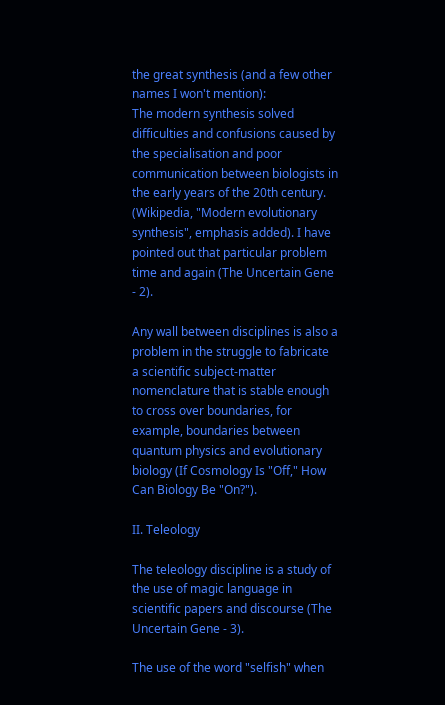the great synthesis (and a few other names I won't mention):
The modern synthesis solved difficulties and confusions caused by the specialisation and poor communication between biologists in the early years of the 20th century.
(Wikipedia, "Modern evolutionary synthesis", emphasis added). I have pointed out that particular problem time and again (The Uncertain Gene - 2).

Any wall between disciplines is also a problem in the struggle to fabricate a scientific subject-matter nomenclature that is stable enough to cross over boundaries, for example, boundaries between quantum physics and evolutionary biology (If Cosmology Is "Off," How Can Biology Be "On?").

II. Teleology

The teleology discipline is a study of the use of magic language in scientific papers and discourse (The Uncertain Gene - 3).

The use of the word "selfish" when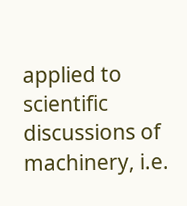applied to scientific discussions of machinery, i.e.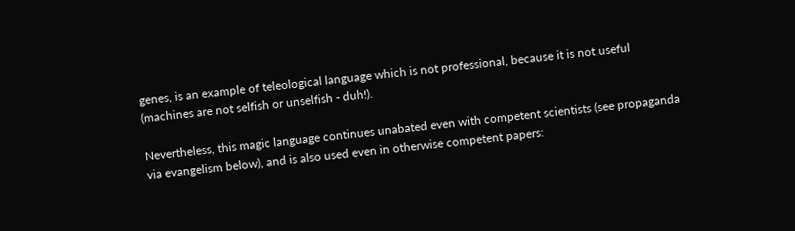genes, is an example of teleological language which is not professional, because it is not useful (machines are not selfish or unselfish - duh!).

Nevertheless, this magic language continues unabated even with competent scientists (see propaganda via evangelism below), and is also used even in otherwise competent papers: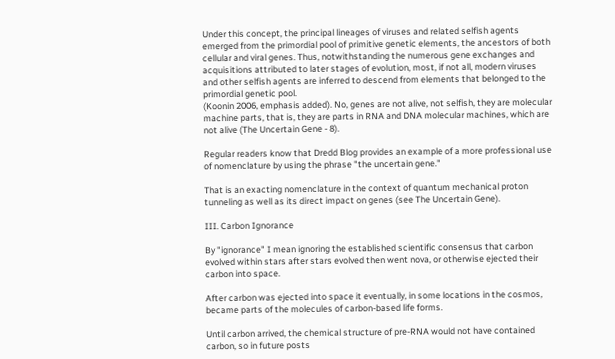Under this concept, the principal lineages of viruses and related selfish agents emerged from the primordial pool of primitive genetic elements, the ancestors of both cellular and viral genes. Thus, notwithstanding the numerous gene exchanges and acquisitions attributed to later stages of evolution, most, if not all, modern viruses and other selfish agents are inferred to descend from elements that belonged to the primordial genetic pool.
(Koonin 2006, emphasis added). No, genes are not alive, not selfish, they are molecular machine parts, that is, they are parts in RNA and DNA molecular machines, which are not alive (The Uncertain Gene - 8).

Regular readers know that Dredd Blog provides an example of a more professional use of nomenclature by using the phrase "the uncertain gene."

That is an exacting nomenclature in the context of quantum mechanical proton tunneling as well as its direct impact on genes (see The Uncertain Gene).

III. Carbon Ignorance

By "ignorance" I mean ignoring the established scientific consensus that carbon evolved within stars after stars evolved then went nova, or otherwise ejected their carbon into space.

After carbon was ejected into space it eventually, in some locations in the cosmos, became parts of the molecules of carbon-based life forms.

Until carbon arrived, the chemical structure of pre-RNA would not have contained carbon, so in future posts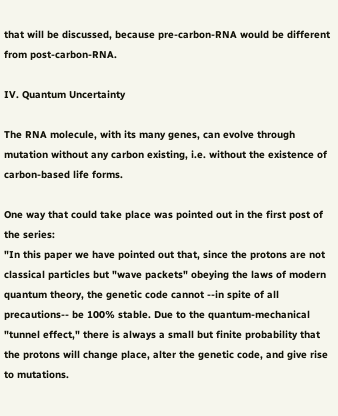that will be discussed, because pre-carbon-RNA would be different from post-carbon-RNA.

IV. Quantum Uncertainty

The RNA molecule, with its many genes, can evolve through mutation without any carbon existing, i.e. without the existence of carbon-based life forms.

One way that could take place was pointed out in the first post of the series:
"In this paper we have pointed out that, since the protons are not classical particles but "wave packets" obeying the laws of modern quantum theory, the genetic code cannot --in spite of all precautions-- be 100% stable. Due to the quantum-mechanical "tunnel effect," there is always a small but finite probability that the protons will change place, alter the genetic code, and give rise to mutations.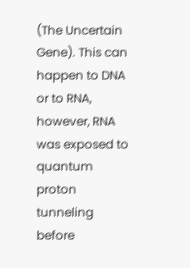(The Uncertain Gene). This can happen to DNA or to RNA, however, RNA was exposed to quantum proton tunneling before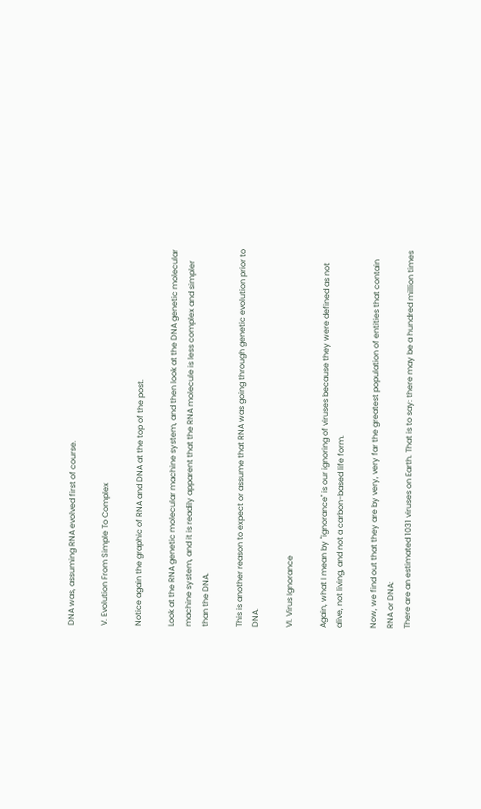DNA was, assuming RNA evolved first of course.

V. Evolution From Simple To Complex

Notice again the graphic of RNA and DNA at the top of the post.

Look at the RNA genetic molecular machine system, and then look at the DNA genetic molecular machine system, and it is readily apparent that the RNA molecule is less complex and simpler than the DNA.

This is another reason to expect or assume that RNA was going through genetic evolution prior to DNA.

VI. Virus Ignorance

Again, what I mean by "ignorance" is our ignoring of viruses because they were defined as not alive, not living, and not a carbon-based life form.

Now, we find out that they are by very, very far the greatest population of entities that contain RNA or DNA:
There are an estimated 1031 viruses on Earth. That is to say: there may be a hundred million times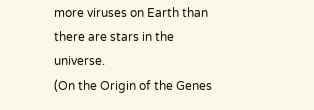more viruses on Earth than there are stars in the universe.
(On the Origin of the Genes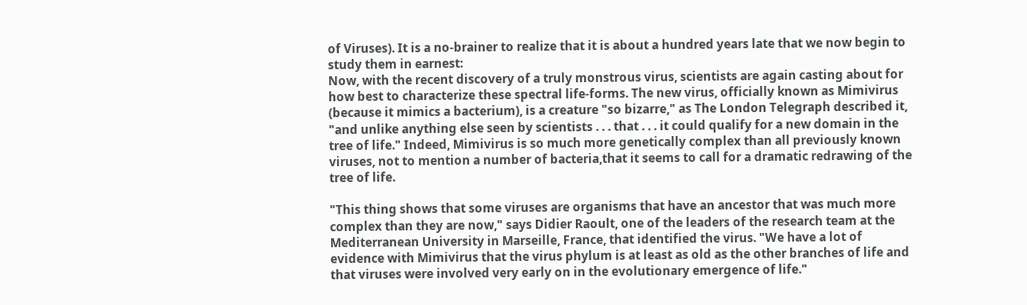of Viruses). It is a no-brainer to realize that it is about a hundred years late that we now begin to study them in earnest:
Now, with the recent discovery of a truly monstrous virus, scientists are again casting about for how best to characterize these spectral life-forms. The new virus, officially known as Mimivirus (because it mimics a bacterium), is a creature "so bizarre," as The London Telegraph described it, "and unlike anything else seen by scientists . . . that . . . it could qualify for a new domain in the tree of life." Indeed, Mimivirus is so much more genetically complex than all previously known viruses, not to mention a number of bacteria,that it seems to call for a dramatic redrawing of the tree of life.

"This thing shows that some viruses are organisms that have an ancestor that was much more complex than they are now," says Didier Raoult, one of the leaders of the research team at the Mediterranean University in Marseille, France, that identified the virus. "We have a lot of evidence with Mimivirus that the virus phylum is at least as old as the other branches of life and that viruses were involved very early on in the evolutionary emergence of life."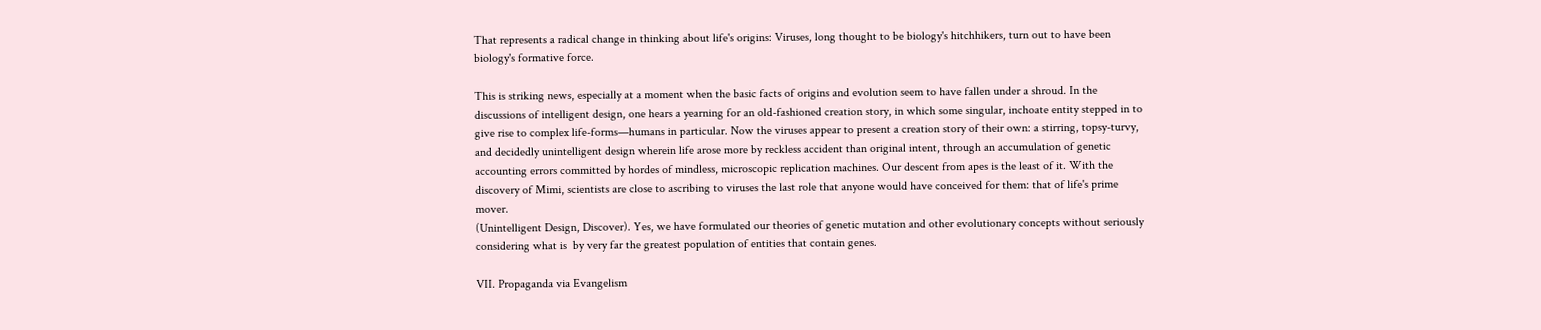That represents a radical change in thinking about life's origins: Viruses, long thought to be biology's hitchhikers, turn out to have been biology's formative force.

This is striking news, especially at a moment when the basic facts of origins and evolution seem to have fallen under a shroud. In the discussions of intelligent design, one hears a yearning for an old-fashioned creation story, in which some singular, inchoate entity stepped in to give rise to complex life-forms—humans in particular. Now the viruses appear to present a creation story of their own: a stirring, topsy-turvy, and decidedly unintelligent design wherein life arose more by reckless accident than original intent, through an accumulation of genetic accounting errors committed by hordes of mindless, microscopic replication machines. Our descent from apes is the least of it. With the discovery of Mimi, scientists are close to ascribing to viruses the last role that anyone would have conceived for them: that of life's prime mover.
(Unintelligent Design, Discover). Yes, we have formulated our theories of genetic mutation and other evolutionary concepts without seriously considering what is  by very far the greatest population of entities that contain genes.

VII. Propaganda via Evangelism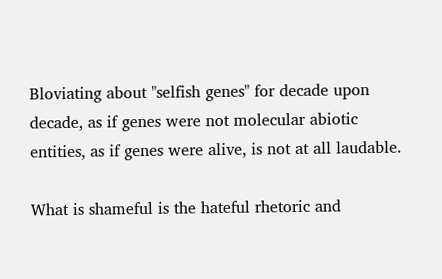Bloviating about "selfish genes" for decade upon decade, as if genes were not molecular abiotic entities, as if genes were alive, is not at all laudable.

What is shameful is the hateful rhetoric and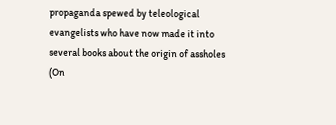propaganda spewed by teleological evangelists who have now made it into several books about the origin of assholes (On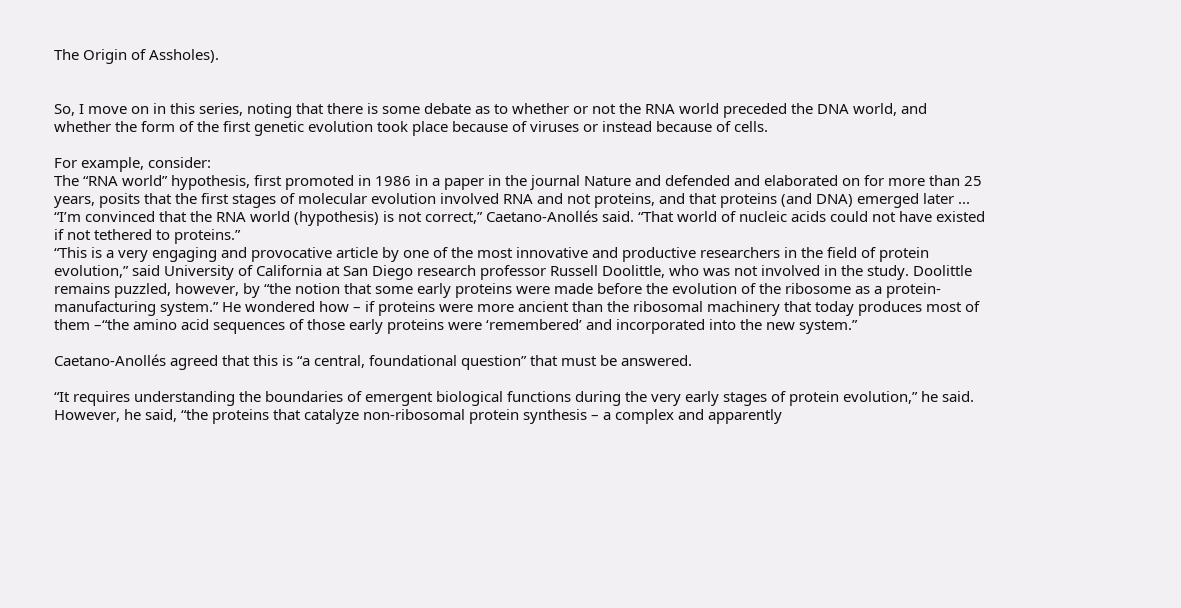The Origin of Assholes).


So, I move on in this series, noting that there is some debate as to whether or not the RNA world preceded the DNA world, and whether the form of the first genetic evolution took place because of viruses or instead because of cells.

For example, consider:
The “RNA world” hypothesis, first promoted in 1986 in a paper in the journal Nature and defended and elaborated on for more than 25 years, posits that the first stages of molecular evolution involved RNA and not proteins, and that proteins (and DNA) emerged later ... “I’m convinced that the RNA world (hypothesis) is not correct,” Caetano-Anollés said. “That world of nucleic acids could not have existed if not tethered to proteins.”
“This is a very engaging and provocative article by one of the most innovative and productive researchers in the field of protein evolution,” said University of California at San Diego research professor Russell Doolittle, who was not involved in the study. Doolittle remains puzzled, however, by “the notion that some early proteins were made before the evolution of the ribosome as a protein-manufacturing system.” He wondered how – if proteins were more ancient than the ribosomal machinery that today produces most of them –“the amino acid sequences of those early proteins were ‘remembered’ and incorporated into the new system.”

Caetano-Anollés agreed that this is “a central, foundational question” that must be answered.

“It requires understanding the boundaries of emergent biological functions during the very early stages of protein evolution,” he said. However, he said, “the proteins that catalyze non-ribosomal protein synthesis – a complex and apparently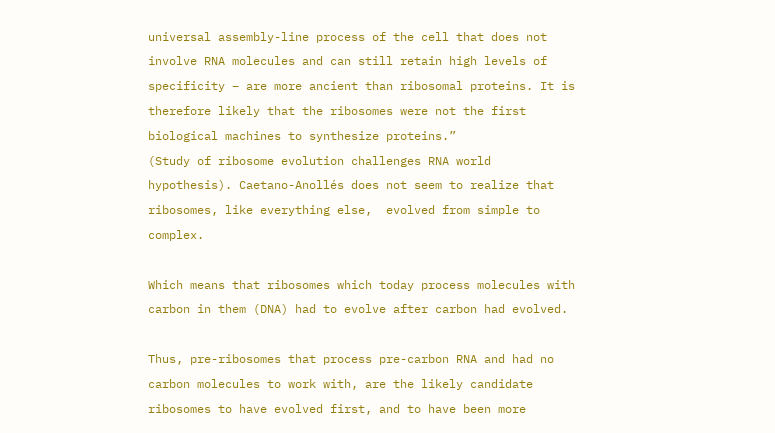universal assembly-line process of the cell that does not involve RNA molecules and can still retain high levels of specificity – are more ancient than ribosomal proteins. It is therefore likely that the ribosomes were not the first biological machines to synthesize proteins.”
(Study of ribosome evolution challenges RNA world hypothesis). Caetano-Anollés does not seem to realize that ribosomes, like everything else,  evolved from simple to complex.

Which means that ribosomes which today process molecules with carbon in them (DNA) had to evolve after carbon had evolved.

Thus, pre-ribosomes that process pre-carbon RNA and had no carbon molecules to work with, are the likely candidate ribosomes to have evolved first, and to have been more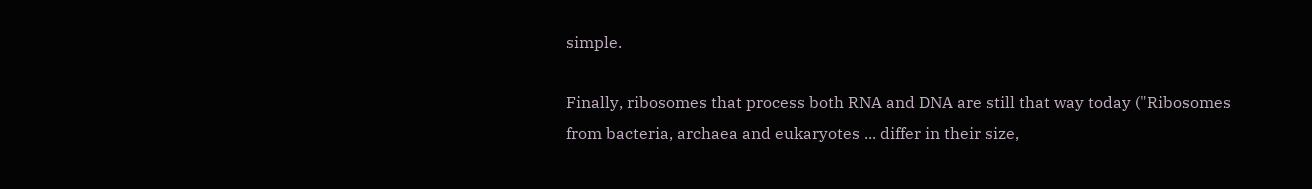simple.

Finally, ribosomes that process both RNA and DNA are still that way today ("Ribosomes from bacteria, archaea and eukaryotes ... differ in their size,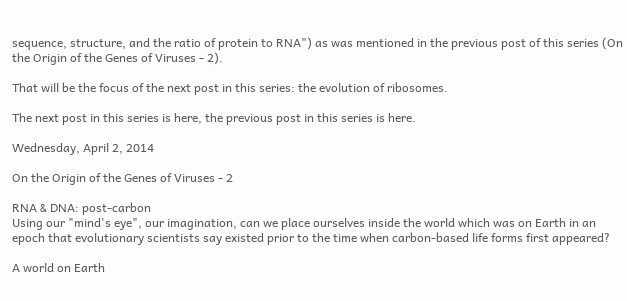sequence, structure, and the ratio of protein to RNA") as was mentioned in the previous post of this series (On the Origin of the Genes of Viruses - 2).

That will be the focus of the next post in this series: the evolution of ribosomes.

The next post in this series is here, the previous post in this series is here.

Wednesday, April 2, 2014

On the Origin of the Genes of Viruses - 2

RNA & DNA: post-carbon
Using our "mind's eye", our imagination, can we place ourselves inside the world which was on Earth in an epoch that evolutionary scientists say existed prior to the time when carbon-based life forms first appeared?

A world on Earth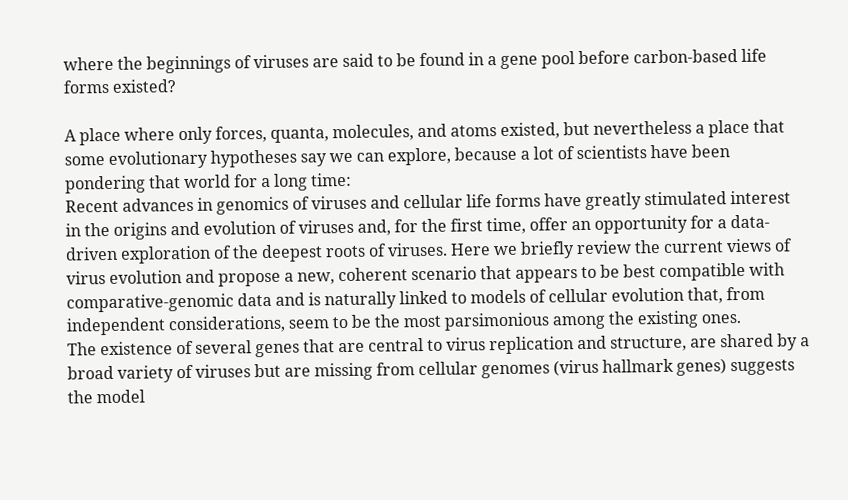where the beginnings of viruses are said to be found in a gene pool before carbon-based life forms existed?

A place where only forces, quanta, molecules, and atoms existed, but nevertheless a place that some evolutionary hypotheses say we can explore, because a lot of scientists have been pondering that world for a long time:
Recent advances in genomics of viruses and cellular life forms have greatly stimulated interest in the origins and evolution of viruses and, for the first time, offer an opportunity for a data-driven exploration of the deepest roots of viruses. Here we briefly review the current views of virus evolution and propose a new, coherent scenario that appears to be best compatible with comparative-genomic data and is naturally linked to models of cellular evolution that, from independent considerations, seem to be the most parsimonious among the existing ones.
The existence of several genes that are central to virus replication and structure, are shared by a broad variety of viruses but are missing from cellular genomes (virus hallmark genes) suggests the model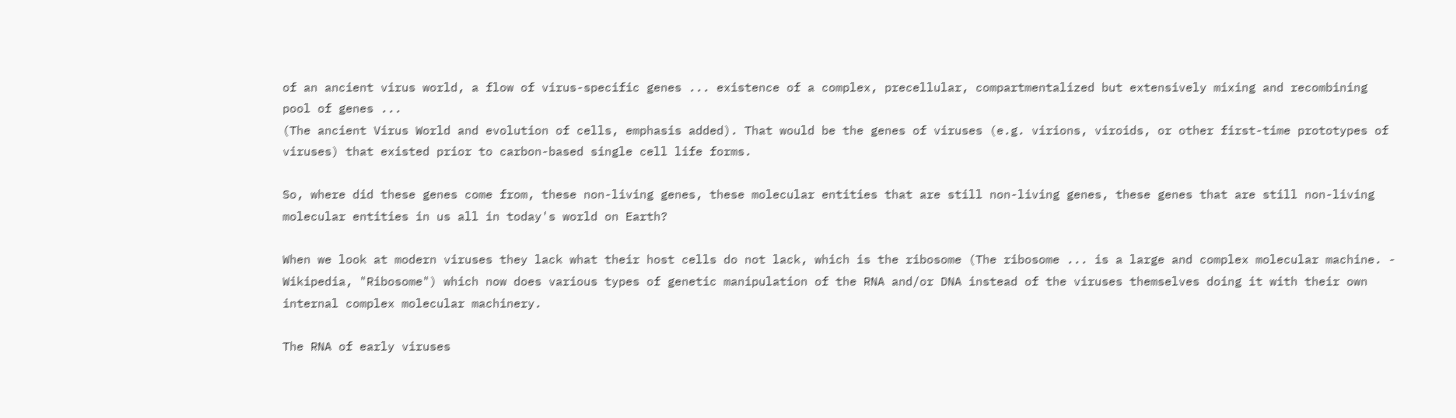of an ancient virus world, a flow of virus-specific genes ... existence of a complex, precellular, compartmentalized but extensively mixing and recombining pool of genes ...
(The ancient Virus World and evolution of cells, emphasis added). That would be the genes of viruses (e.g. virions, viroids, or other first-time prototypes of viruses) that existed prior to carbon-based single cell life forms.

So, where did these genes come from, these non-living genes, these molecular entities that are still non-living genes, these genes that are still non-living molecular entities in us all in today's world on Earth?

When we look at modern viruses they lack what their host cells do not lack, which is the ribosome (The ribosome ... is a large and complex molecular machine. - Wikipedia, "Ribosome") which now does various types of genetic manipulation of the RNA and/or DNA instead of the viruses themselves doing it with their own internal complex molecular machinery.

The RNA of early viruses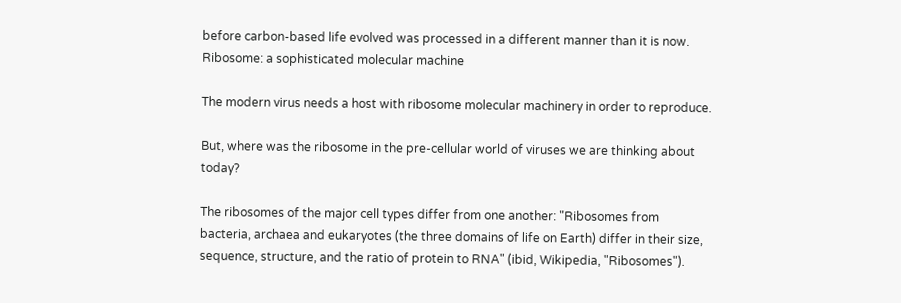before carbon-based life evolved was processed in a different manner than it is now.
Ribosome: a sophisticated molecular machine

The modern virus needs a host with ribosome molecular machinery in order to reproduce.

But, where was the ribosome in the pre-cellular world of viruses we are thinking about today?

The ribosomes of the major cell types differ from one another: "Ribosomes from bacteria, archaea and eukaryotes (the three domains of life on Earth) differ in their size, sequence, structure, and the ratio of protein to RNA" (ibid, Wikipedia, "Ribosomes").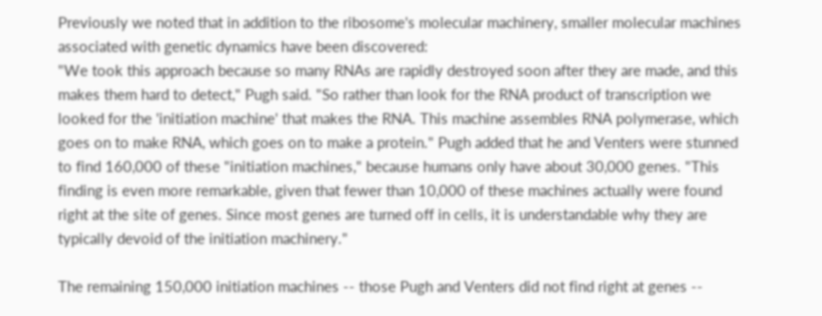Previously we noted that in addition to the ribosome's molecular machinery, smaller molecular machines associated with genetic dynamics have been discovered:
"We took this approach because so many RNAs are rapidly destroyed soon after they are made, and this makes them hard to detect," Pugh said. "So rather than look for the RNA product of transcription we looked for the 'initiation machine' that makes the RNA. This machine assembles RNA polymerase, which goes on to make RNA, which goes on to make a protein." Pugh added that he and Venters were stunned to find 160,000 of these "initiation machines," because humans only have about 30,000 genes. "This finding is even more remarkable, given that fewer than 10,000 of these machines actually were found right at the site of genes. Since most genes are turned off in cells, it is understandable why they are typically devoid of the initiation machinery."

The remaining 150,000 initiation machines -- those Pugh and Venters did not find right at genes --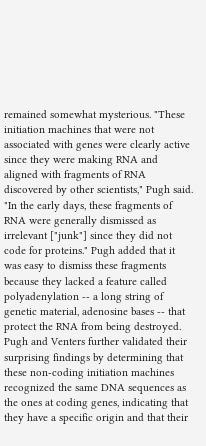remained somewhat mysterious. "These initiation machines that were not associated with genes were clearly active since they were making RNA and aligned with fragments of RNA discovered by other scientists," Pugh said. "In the early days, these fragments of RNA were generally dismissed as irrelevant ["junk"] since they did not code for proteins." Pugh added that it was easy to dismiss these fragments because they lacked a feature called polyadenylation -- a long string of genetic material, adenosine bases -- that protect the RNA from being destroyed. Pugh and Venters further validated their surprising findings by determining that these non-coding initiation machines recognized the same DNA sequences as the ones at coding genes, indicating that they have a specific origin and that their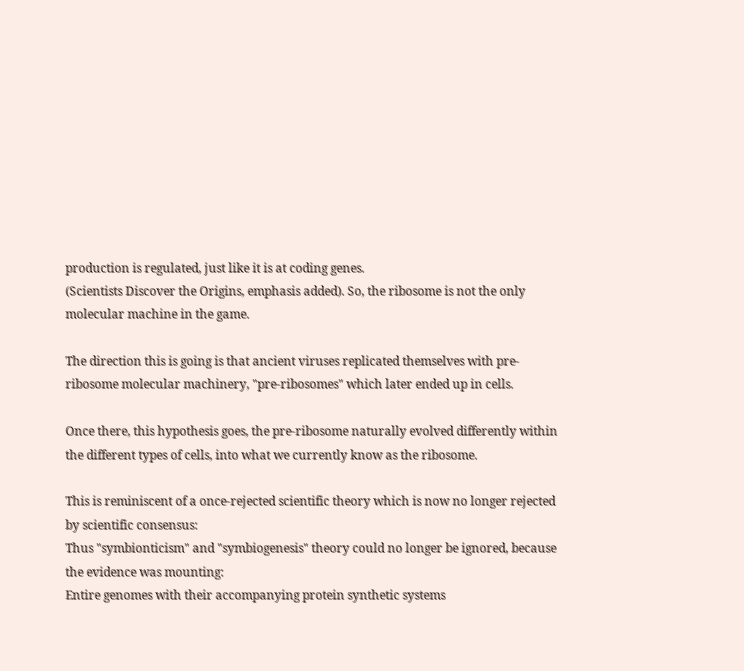production is regulated, just like it is at coding genes.
(Scientists Discover the Origins, emphasis added). So, the ribosome is not the only molecular machine in the game.

The direction this is going is that ancient viruses replicated themselves with pre-ribosome molecular machinery, "pre-ribosomes" which later ended up in cells.

Once there, this hypothesis goes, the pre-ribosome naturally evolved differently within the different types of cells, into what we currently know as the ribosome.

This is reminiscent of a once-rejected scientific theory which is now no longer rejected by scientific consensus:
Thus "symbionticism" and "symbiogenesis" theory could no longer be ignored, because the evidence was mounting:
Entire genomes with their accompanying protein synthetic systems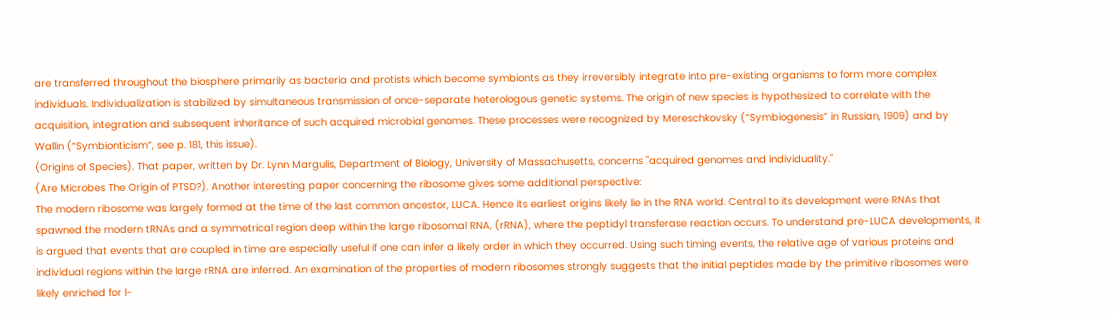are transferred throughout the biosphere primarily as bacteria and protists which become symbionts as they irreversibly integrate into pre-existing organisms to form more complex individuals. Individualization is stabilized by simultaneous transmission of once-separate heterologous genetic systems. The origin of new species is hypothesized to correlate with the acquisition, integration and subsequent inheritance of such acquired microbial genomes. These processes were recognized by Mereschkovsky (“Symbiogenesis” in Russian, 1909) and by Wallin (“Symbionticism”, see p. 181, this issue).
(Origins of Species). That paper, written by Dr. Lynn Margulis, Department of Biology, University of Massachusetts, concerns "acquired genomes and individuality."
(Are Microbes The Origin of PTSD?). Another interesting paper concerning the ribosome gives some additional perspective:
The modern ribosome was largely formed at the time of the last common ancestor, LUCA. Hence its earliest origins likely lie in the RNA world. Central to its development were RNAs that spawned the modern tRNAs and a symmetrical region deep within the large ribosomal RNA, (rRNA), where the peptidyl transferase reaction occurs. To understand pre-LUCA developments, it is argued that events that are coupled in time are especially useful if one can infer a likely order in which they occurred. Using such timing events, the relative age of various proteins and individual regions within the large rRNA are inferred. An examination of the properties of modern ribosomes strongly suggests that the initial peptides made by the primitive ribosomes were likely enriched for l-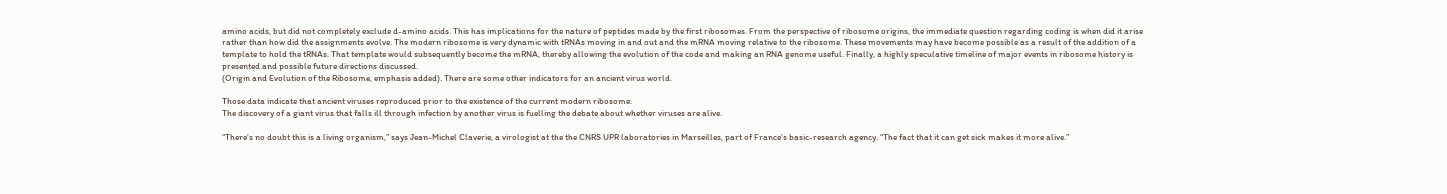amino acids, but did not completely exclude d-amino acids. This has implications for the nature of peptides made by the first ribosomes. From the perspective of ribosome origins, the immediate question regarding coding is when did it arise rather than how did the assignments evolve. The modern ribosome is very dynamic with tRNAs moving in and out and the mRNA moving relative to the ribosome. These movements may have become possible as a result of the addition of a template to hold the tRNAs. That template would subsequently become the mRNA, thereby allowing the evolution of the code and making an RNA genome useful. Finally, a highly speculative timeline of major events in ribosome history is presented and possible future directions discussed.
(Origin and Evolution of the Ribosome, emphasis added). There are some other indicators for an ancient virus world.

Those data indicate that ancient viruses reproduced prior to the existence of the current modern ribosome:
The discovery of a giant virus that falls ill through infection by another virus is fuelling the debate about whether viruses are alive.

“There’s no doubt this is a living organism,” says Jean-Michel Claverie, a virologist at the the CNRS UPR laboratories in Marseilles, part of France’s basic-research agency. “The fact that it can get sick makes it more alive.”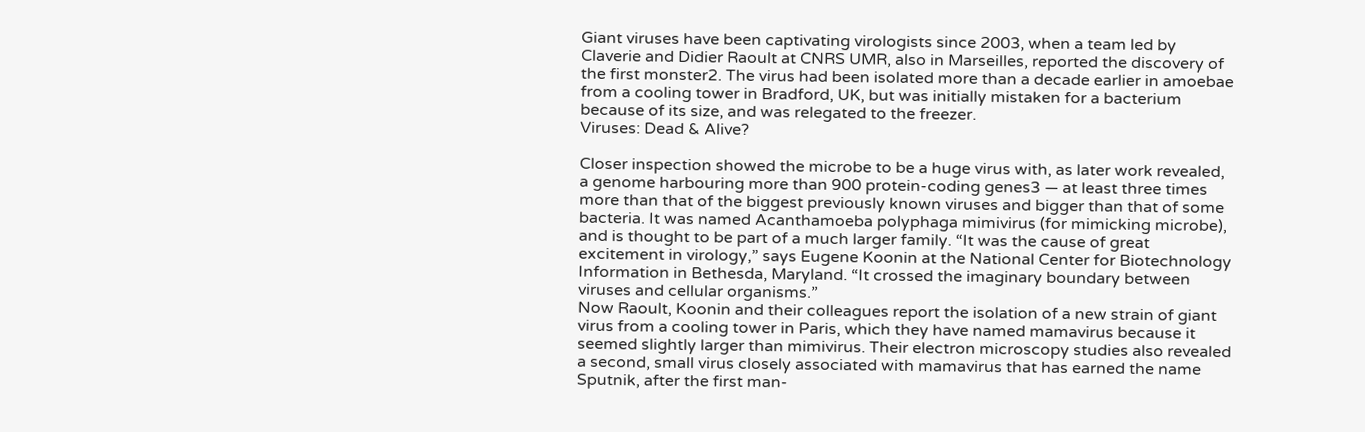Giant viruses have been captivating virologists since 2003, when a team led by Claverie and Didier Raoult at CNRS UMR, also in Marseilles, reported the discovery of the first monster2. The virus had been isolated more than a decade earlier in amoebae from a cooling tower in Bradford, UK, but was initially mistaken for a bacterium because of its size, and was relegated to the freezer.
Viruses: Dead & Alive?

Closer inspection showed the microbe to be a huge virus with, as later work revealed, a genome harbouring more than 900 protein-coding genes3 — at least three times more than that of the biggest previously known viruses and bigger than that of some bacteria. It was named Acanthamoeba polyphaga mimivirus (for mimicking microbe), and is thought to be part of a much larger family. “It was the cause of great excitement in virology,” says Eugene Koonin at the National Center for Biotechnology Information in Bethesda, Maryland. “It crossed the imaginary boundary between viruses and cellular organisms.”
Now Raoult, Koonin and their colleagues report the isolation of a new strain of giant virus from a cooling tower in Paris, which they have named mamavirus because it seemed slightly larger than mimivirus. Their electron microscopy studies also revealed a second, small virus closely associated with mamavirus that has earned the name Sputnik, after the first man-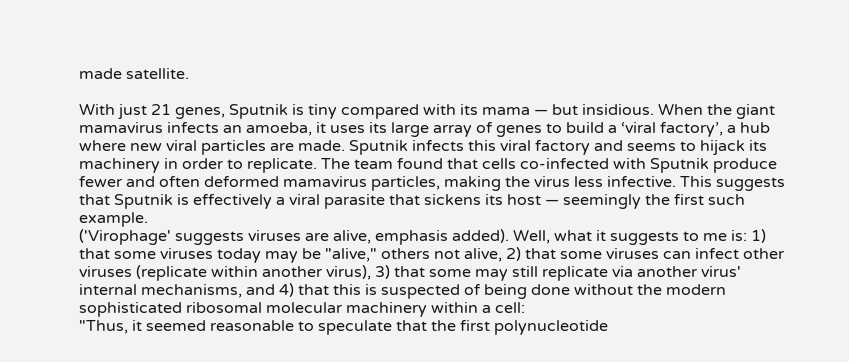made satellite.

With just 21 genes, Sputnik is tiny compared with its mama — but insidious. When the giant mamavirus infects an amoeba, it uses its large array of genes to build a ‘viral factory’, a hub where new viral particles are made. Sputnik infects this viral factory and seems to hijack its machinery in order to replicate. The team found that cells co-infected with Sputnik produce fewer and often deformed mamavirus particles, making the virus less infective. This suggests that Sputnik is effectively a viral parasite that sickens its host — seemingly the first such example.
('Virophage' suggests viruses are alive, emphasis added). Well, what it suggests to me is: 1) that some viruses today may be "alive," others not alive, 2) that some viruses can infect other viruses (replicate within another virus), 3) that some may still replicate via another virus' internal mechanisms, and 4) that this is suspected of being done without the modern sophisticated ribosomal molecular machinery within a cell:
"Thus, it seemed reasonable to speculate that the first polynucleotide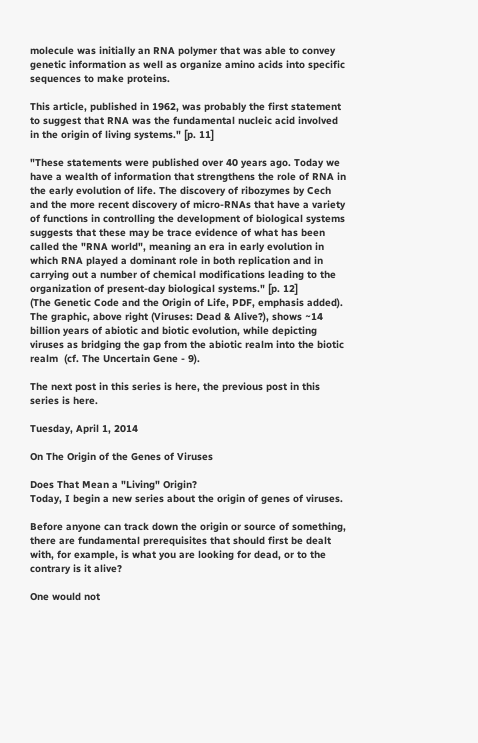molecule was initially an RNA polymer that was able to convey genetic information as well as organize amino acids into specific sequences to make proteins.

This article, published in 1962, was probably the first statement to suggest that RNA was the fundamental nucleic acid involved in the origin of living systems." [p. 11]

"These statements were published over 40 years ago. Today we have a wealth of information that strengthens the role of RNA in the early evolution of life. The discovery of ribozymes by Cech and the more recent discovery of micro-RNAs that have a variety of functions in controlling the development of biological systems suggests that these may be trace evidence of what has been called the "RNA world", meaning an era in early evolution in which RNA played a dominant role in both replication and in carrying out a number of chemical modifications leading to the organization of present-day biological systems." [p. 12]
(The Genetic Code and the Origin of Life, PDF, emphasis added). The graphic, above right (Viruses: Dead & Alive?), shows ~14 billion years of abiotic and biotic evolution, while depicting viruses as bridging the gap from the abiotic realm into the biotic realm  (cf. The Uncertain Gene - 9).

The next post in this series is here, the previous post in this series is here.

Tuesday, April 1, 2014

On The Origin of the Genes of Viruses

Does That Mean a "Living" Origin?
Today, I begin a new series about the origin of genes of viruses.

Before anyone can track down the origin or source of something, there are fundamental prerequisites that should first be dealt with, for example, is what you are looking for dead, or to the contrary is it alive?

One would not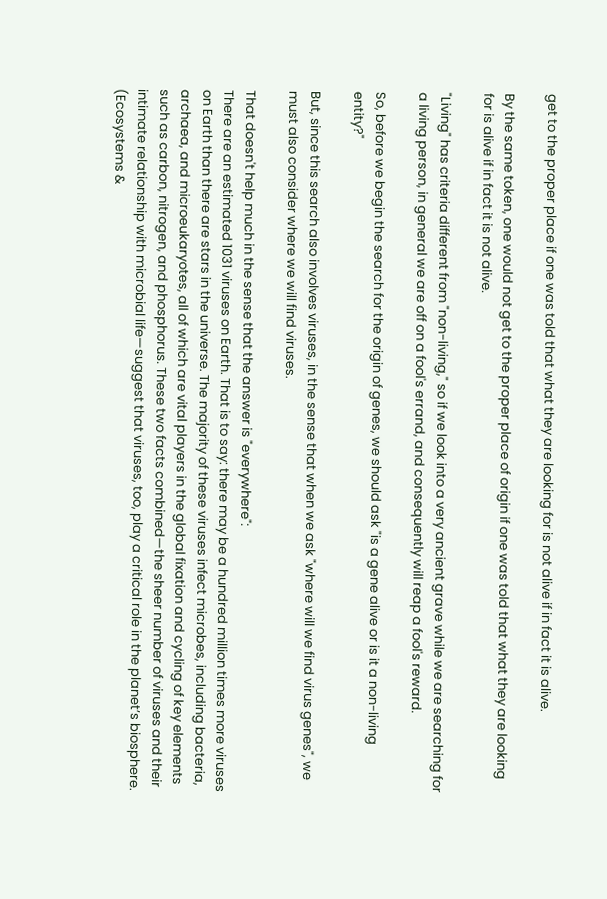get to the proper place if one was told that what they are looking for is not alive if in fact it is alive.

By the same token, one would not get to the proper place of origin if one was told that what they are looking for is alive if in fact it is not alive.

"Living" has criteria different from "non-living," so if we look into a very ancient grave while we are searching for a living person, in general we are off on a fool's errand, and consequently will reap a fool's reward.

So, before we begin the search for the origin of genes, we should ask "is a gene alive or is it a non-living entity?"

But, since this search also involves viruses, in the sense that when we ask "where will we find virus genes", we must also consider where we will find viruses.

That doesn't help much in the sense that the answer is "everywhere":
There are an estimated 1031 viruses on Earth. That is to say: there may be a hundred million times more viruses on Earth than there are stars in the universe. The majority of these viruses infect microbes, including bacteria, archaea, and microeukaryotes, all of which are vital players in the global fixation and cycling of key elements such as carbon, nitrogen, and phosphorus. These two facts combined—the sheer number of viruses and their intimate relationship with microbial life—suggest that viruses, too, play a critical role in the planet’s biosphere.
(Ecosystems &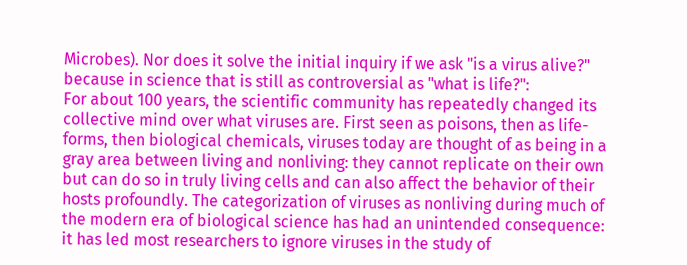Microbes). Nor does it solve the initial inquiry if we ask "is a virus alive?" because in science that is still as controversial as "what is life?":
For about 100 years, the scientific community has repeatedly changed its collective mind over what viruses are. First seen as poisons, then as life-forms, then biological chemicals, viruses today are thought of as being in a gray area between living and nonliving: they cannot replicate on their own but can do so in truly living cells and can also affect the behavior of their hosts profoundly. The categorization of viruses as nonliving during much of the modern era of biological science has had an unintended consequence: it has led most researchers to ignore viruses in the study of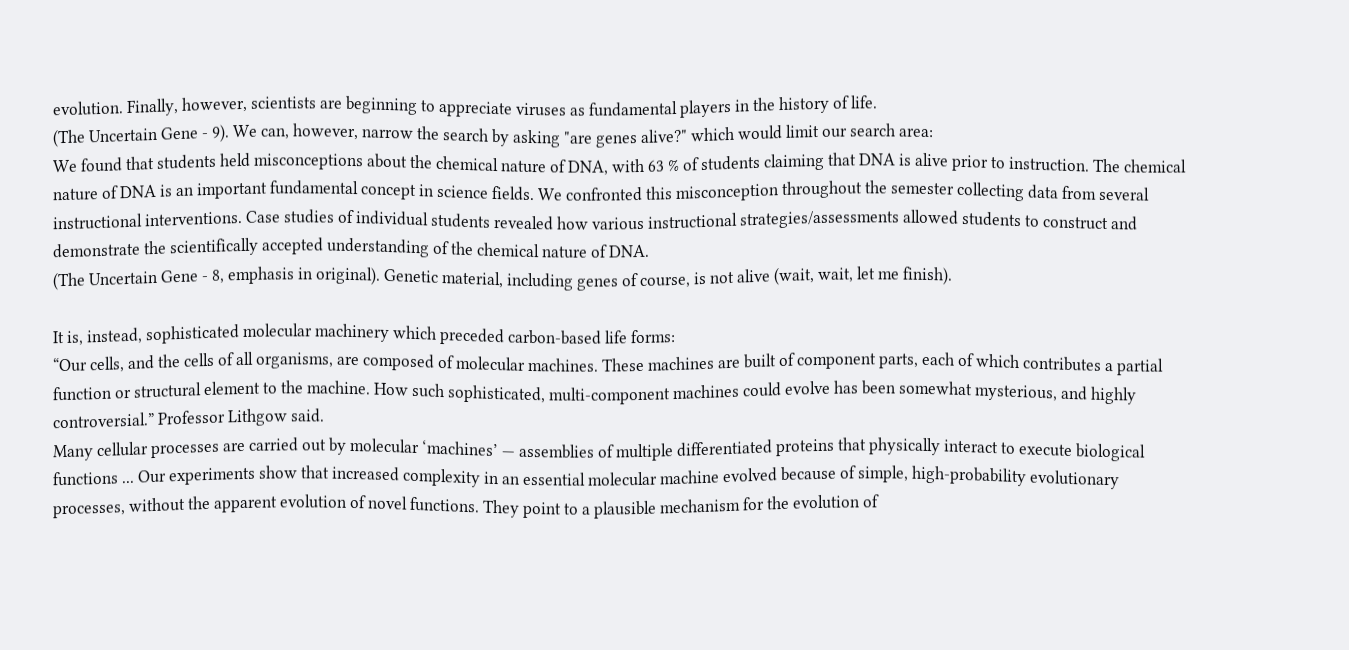evolution. Finally, however, scientists are beginning to appreciate viruses as fundamental players in the history of life.
(The Uncertain Gene - 9). We can, however, narrow the search by asking "are genes alive?" which would limit our search area:
We found that students held misconceptions about the chemical nature of DNA, with 63 % of students claiming that DNA is alive prior to instruction. The chemical nature of DNA is an important fundamental concept in science fields. We confronted this misconception throughout the semester collecting data from several instructional interventions. Case studies of individual students revealed how various instructional strategies/assessments allowed students to construct and demonstrate the scientifically accepted understanding of the chemical nature of DNA.
(The Uncertain Gene - 8, emphasis in original). Genetic material, including genes of course, is not alive (wait, wait, let me finish).

It is, instead, sophisticated molecular machinery which preceded carbon-based life forms:
“Our cells, and the cells of all organisms, are composed of molecular machines. These machines are built of component parts, each of which contributes a partial function or structural element to the machine. How such sophisticated, multi-component machines could evolve has been somewhat mysterious, and highly controversial.” Professor Lithgow said.
Many cellular processes are carried out by molecular ‘machines’ — assemblies of multiple differentiated proteins that physically interact to execute biological functions ... Our experiments show that increased complexity in an essential molecular machine evolved because of simple, high-probability evolutionary processes, without the apparent evolution of novel functions. They point to a plausible mechanism for the evolution of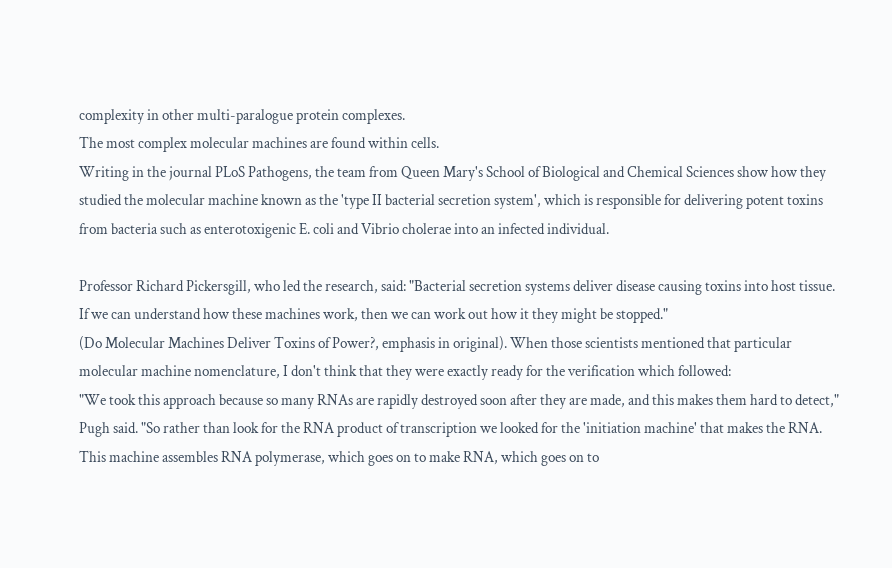complexity in other multi-paralogue protein complexes.
The most complex molecular machines are found within cells.
Writing in the journal PLoS Pathogens, the team from Queen Mary's School of Biological and Chemical Sciences show how they studied the molecular machine known as the 'type II bacterial secretion system', which is responsible for delivering potent toxins from bacteria such as enterotoxigenic E. coli and Vibrio cholerae into an infected individual.

Professor Richard Pickersgill, who led the research, said: "Bacterial secretion systems deliver disease causing toxins into host tissue. If we can understand how these machines work, then we can work out how it they might be stopped."
(Do Molecular Machines Deliver Toxins of Power?, emphasis in original). When those scientists mentioned that particular molecular machine nomenclature, I don't think that they were exactly ready for the verification which followed:
"We took this approach because so many RNAs are rapidly destroyed soon after they are made, and this makes them hard to detect," Pugh said. "So rather than look for the RNA product of transcription we looked for the 'initiation machine' that makes the RNA. This machine assembles RNA polymerase, which goes on to make RNA, which goes on to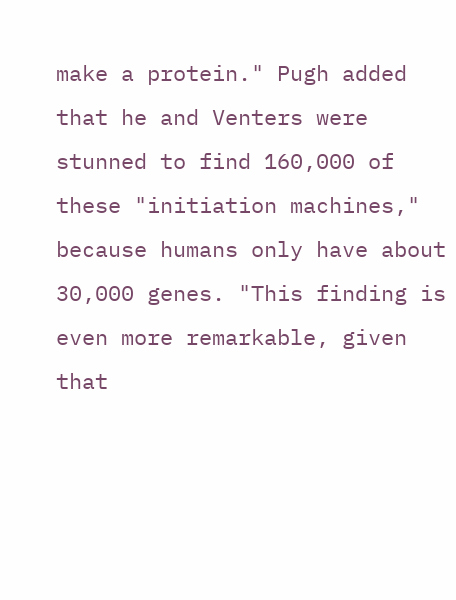make a protein." Pugh added that he and Venters were stunned to find 160,000 of these "initiation machines," because humans only have about 30,000 genes. "This finding is even more remarkable, given that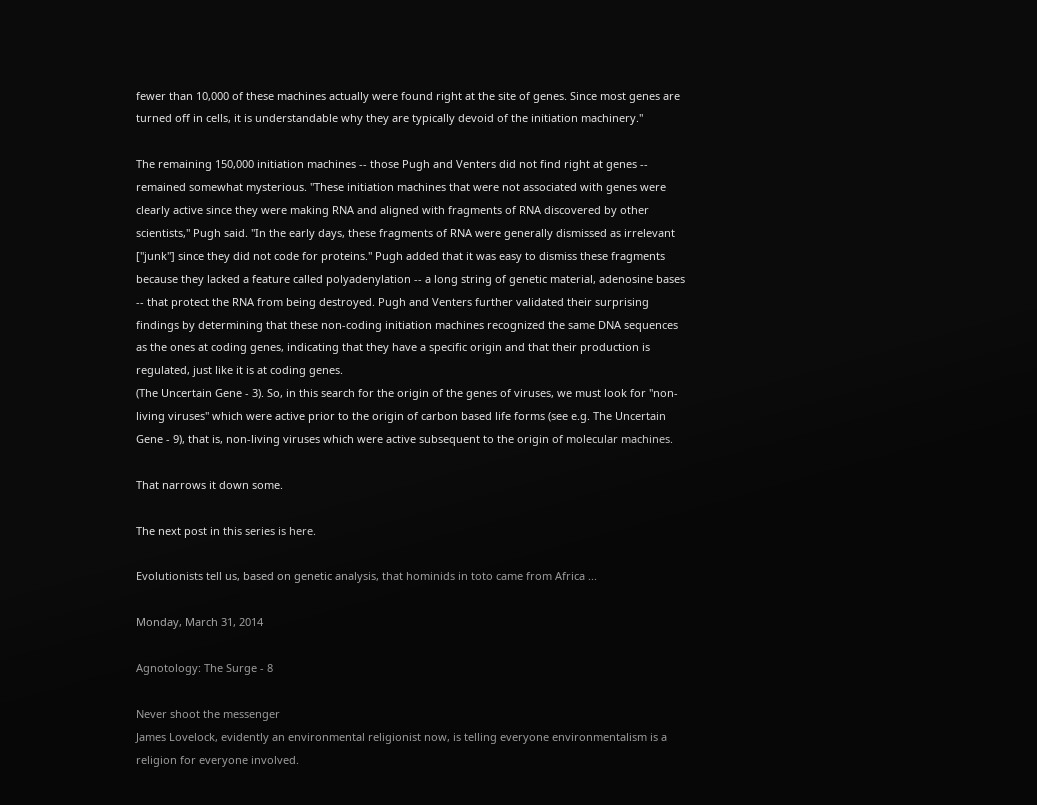fewer than 10,000 of these machines actually were found right at the site of genes. Since most genes are turned off in cells, it is understandable why they are typically devoid of the initiation machinery."

The remaining 150,000 initiation machines -- those Pugh and Venters did not find right at genes -- remained somewhat mysterious. "These initiation machines that were not associated with genes were clearly active since they were making RNA and aligned with fragments of RNA discovered by other scientists," Pugh said. "In the early days, these fragments of RNA were generally dismissed as irrelevant ["junk"] since they did not code for proteins." Pugh added that it was easy to dismiss these fragments because they lacked a feature called polyadenylation -- a long string of genetic material, adenosine bases -- that protect the RNA from being destroyed. Pugh and Venters further validated their surprising findings by determining that these non-coding initiation machines recognized the same DNA sequences as the ones at coding genes, indicating that they have a specific origin and that their production is regulated, just like it is at coding genes.
(The Uncertain Gene - 3). So, in this search for the origin of the genes of viruses, we must look for "non-living viruses" which were active prior to the origin of carbon based life forms (see e.g. The Uncertain Gene - 9), that is, non-living viruses which were active subsequent to the origin of molecular machines.

That narrows it down some.

The next post in this series is here.

Evolutionists tell us, based on genetic analysis, that hominids in toto came from Africa ...

Monday, March 31, 2014

Agnotology: The Surge - 8

Never shoot the messenger
James Lovelock, evidently an environmental religionist now, is telling everyone environmentalism is a religion for everyone involved.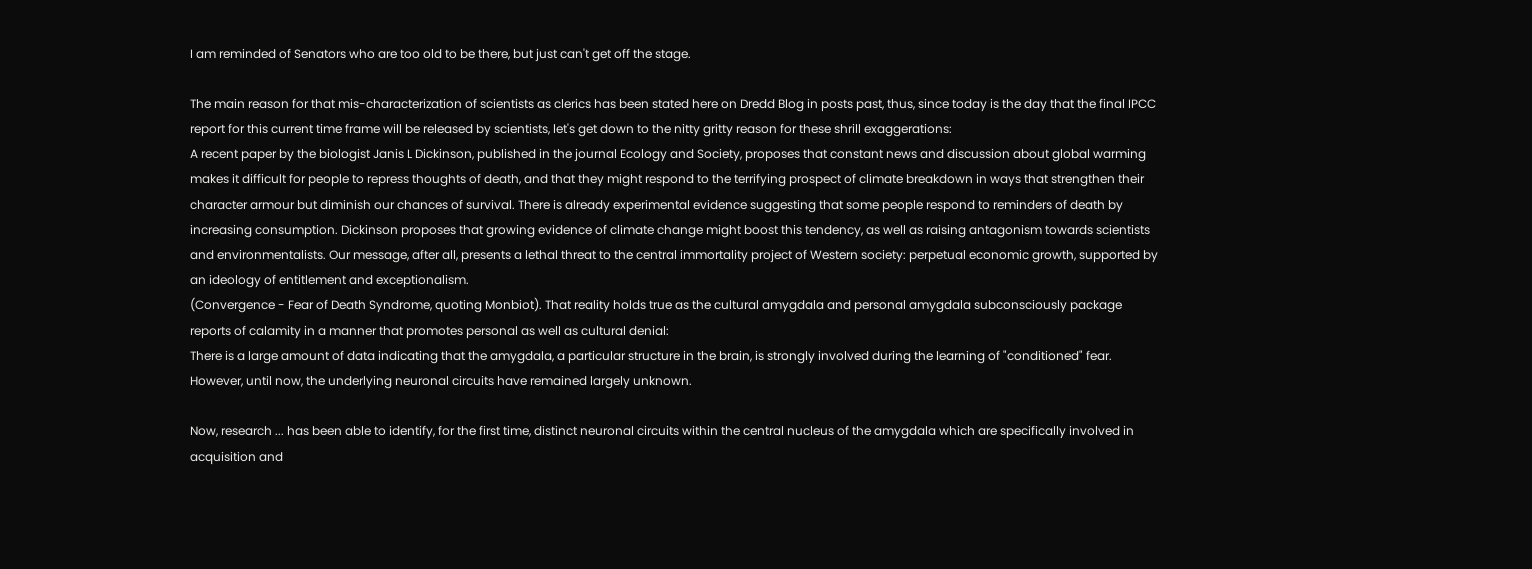I am reminded of Senators who are too old to be there, but just can't get off the stage.

The main reason for that mis-characterization of scientists as clerics has been stated here on Dredd Blog in posts past, thus, since today is the day that the final IPCC report for this current time frame will be released by scientists, let's get down to the nitty gritty reason for these shrill exaggerations:
A recent paper by the biologist Janis L Dickinson, published in the journal Ecology and Society, proposes that constant news and discussion about global warming makes it difficult for people to repress thoughts of death, and that they might respond to the terrifying prospect of climate breakdown in ways that strengthen their character armour but diminish our chances of survival. There is already experimental evidence suggesting that some people respond to reminders of death by increasing consumption. Dickinson proposes that growing evidence of climate change might boost this tendency, as well as raising antagonism towards scientists and environmentalists. Our message, after all, presents a lethal threat to the central immortality project of Western society: perpetual economic growth, supported by an ideology of entitlement and exceptionalism.
(Convergence - Fear of Death Syndrome, quoting Monbiot). That reality holds true as the cultural amygdala and personal amygdala subconsciously package reports of calamity in a manner that promotes personal as well as cultural denial:
There is a large amount of data indicating that the amygdala, a particular structure in the brain, is strongly involved during the learning of "conditioned" fear. However, until now, the underlying neuronal circuits have remained largely unknown.

Now, research ... has been able to identify, for the first time, distinct neuronal circuits within the central nucleus of the amygdala which are specifically involved in acquisition and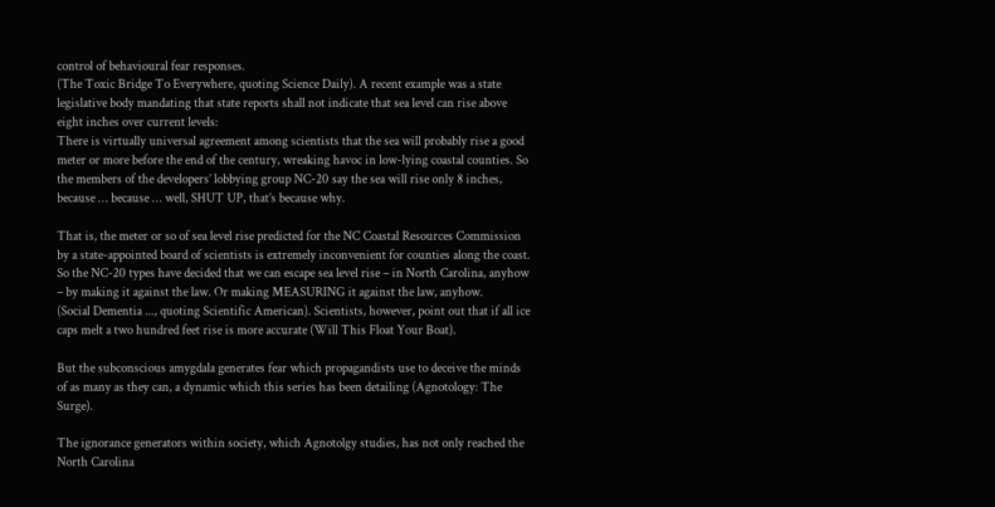control of behavioural fear responses.
(The Toxic Bridge To Everywhere, quoting Science Daily). A recent example was a state legislative body mandating that state reports shall not indicate that sea level can rise above eight inches over current levels:
There is virtually universal agreement among scientists that the sea will probably rise a good meter or more before the end of the century, wreaking havoc in low-lying coastal counties. So the members of the developers’ lobbying group NC-20 say the sea will rise only 8 inches, because … because … well, SHUT UP, that’s because why.

That is, the meter or so of sea level rise predicted for the NC Coastal Resources Commission by a state-appointed board of scientists is extremely inconvenient for counties along the coast. So the NC-20 types have decided that we can escape sea level rise – in North Carolina, anyhow – by making it against the law. Or making MEASURING it against the law, anyhow.
(Social Dementia ..., quoting Scientific American). Scientists, however, point out that if all ice caps melt a two hundred feet rise is more accurate (Will This Float Your Boat).

But the subconscious amygdala generates fear which propagandists use to deceive the minds of as many as they can, a dynamic which this series has been detailing (Agnotology: The Surge).

The ignorance generators within society, which Agnotolgy studies, has not only reached the North Carolina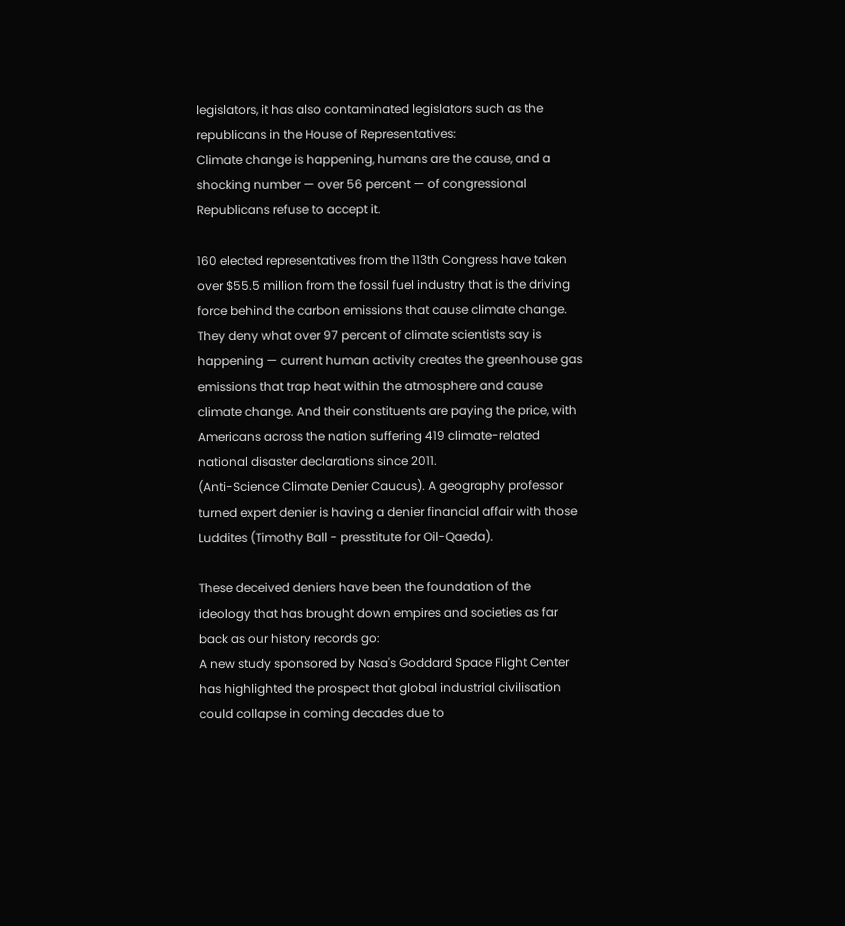legislators, it has also contaminated legislators such as the republicans in the House of Representatives:
Climate change is happening, humans are the cause, and a shocking number — over 56 percent — of congressional Republicans refuse to accept it.

160 elected representatives from the 113th Congress have taken over $55.5 million from the fossil fuel industry that is the driving force behind the carbon emissions that cause climate change. They deny what over 97 percent of climate scientists say is happening — current human activity creates the greenhouse gas emissions that trap heat within the atmosphere and cause climate change. And their constituents are paying the price, with Americans across the nation suffering 419 climate-related national disaster declarations since 2011.
(Anti-Science Climate Denier Caucus). A geography professor turned expert denier is having a denier financial affair with those Luddites (Timothy Ball - presstitute for Oil-Qaeda).

These deceived deniers have been the foundation of the ideology that has brought down empires and societies as far back as our history records go:
A new study sponsored by Nasa's Goddard Space Flight Center has highlighted the prospect that global industrial civilisation could collapse in coming decades due to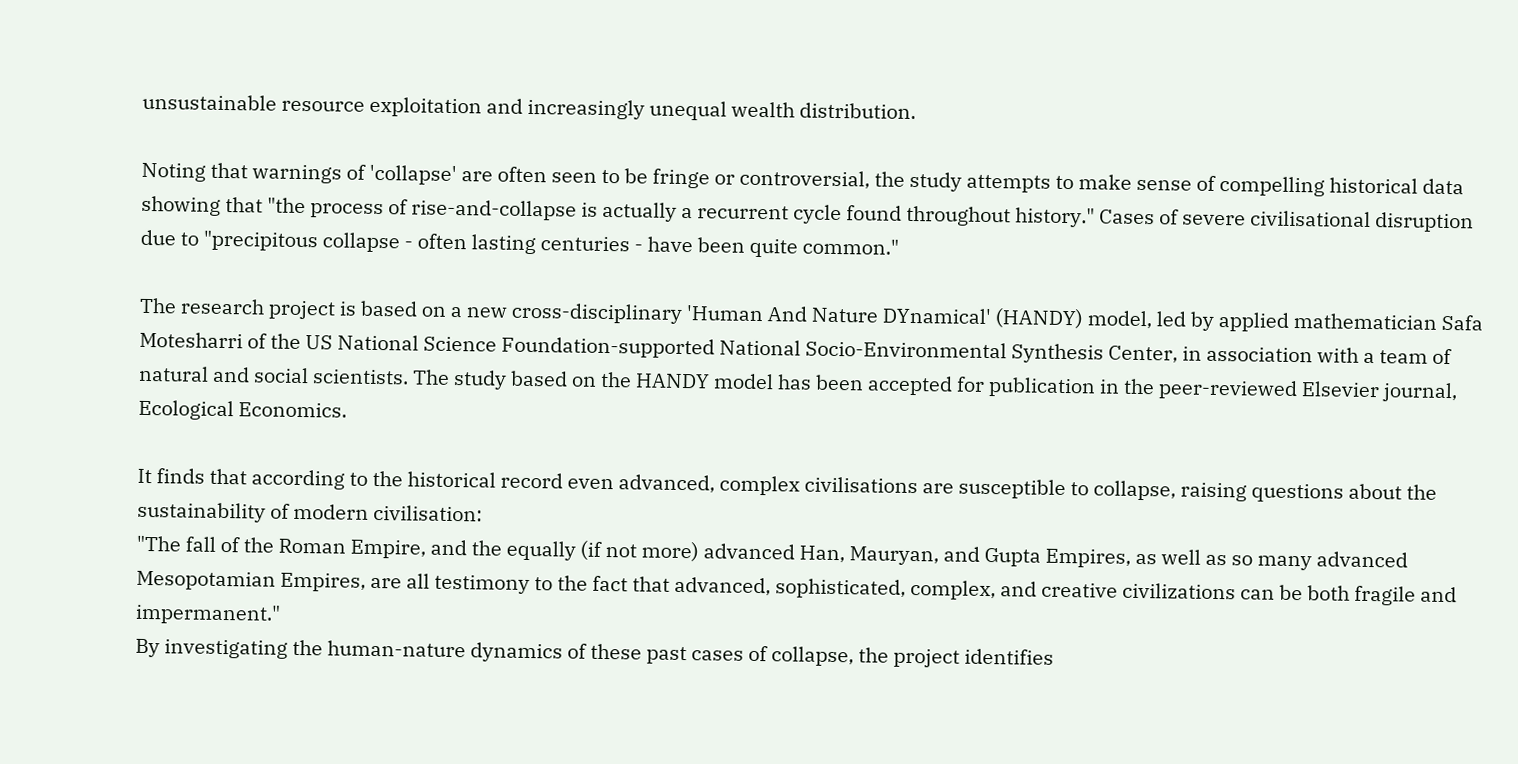unsustainable resource exploitation and increasingly unequal wealth distribution.

Noting that warnings of 'collapse' are often seen to be fringe or controversial, the study attempts to make sense of compelling historical data showing that "the process of rise-and-collapse is actually a recurrent cycle found throughout history." Cases of severe civilisational disruption due to "precipitous collapse - often lasting centuries - have been quite common."

The research project is based on a new cross-disciplinary 'Human And Nature DYnamical' (HANDY) model, led by applied mathematician Safa Motesharri of the US National Science Foundation-supported National Socio-Environmental Synthesis Center, in association with a team of natural and social scientists. The study based on the HANDY model has been accepted for publication in the peer-reviewed Elsevier journal, Ecological Economics.

It finds that according to the historical record even advanced, complex civilisations are susceptible to collapse, raising questions about the sustainability of modern civilisation:
"The fall of the Roman Empire, and the equally (if not more) advanced Han, Mauryan, and Gupta Empires, as well as so many advanced Mesopotamian Empires, are all testimony to the fact that advanced, sophisticated, complex, and creative civilizations can be both fragile and impermanent."
By investigating the human-nature dynamics of these past cases of collapse, the project identifies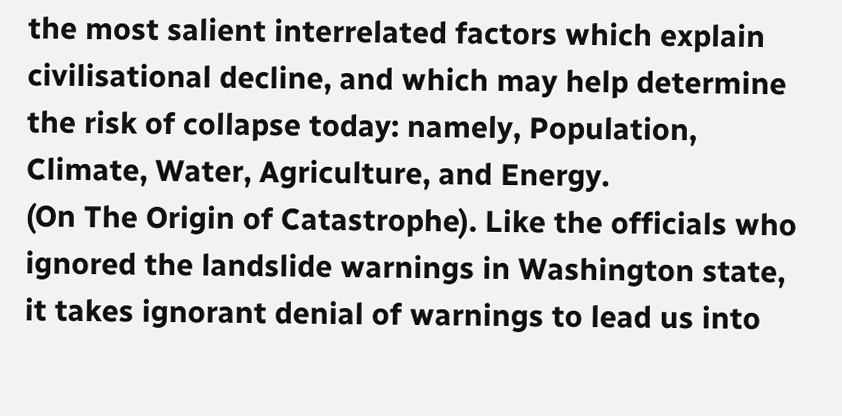the most salient interrelated factors which explain civilisational decline, and which may help determine the risk of collapse today: namely, Population, Climate, Water, Agriculture, and Energy.
(On The Origin of Catastrophe). Like the officials who ignored the landslide warnings in Washington state, it takes ignorant denial of warnings to lead us into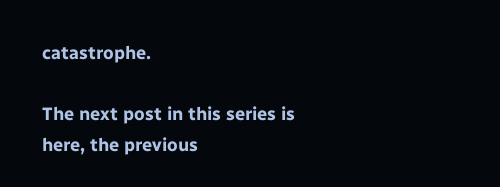catastrophe.

The next post in this series is here, the previous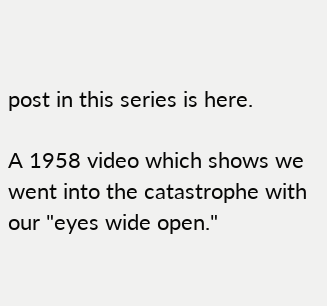post in this series is here.

A 1958 video which shows we went into the catastrophe with our "eyes wide open."